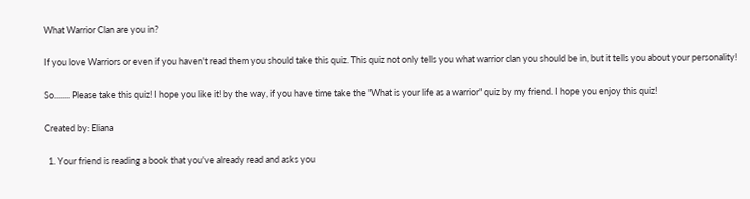What Warrior Clan are you in?

If you love Warriors or even if you haven't read them you should take this quiz. This quiz not only tells you what warrior clan you should be in, but it tells you about your personality!

So........ Please take this quiz! I hope you like it! by the way, if you have time take the "What is your life as a warrior" quiz by my friend. I hope you enjoy this quiz!

Created by: Eliana

  1. Your friend is reading a book that you've already read and asks you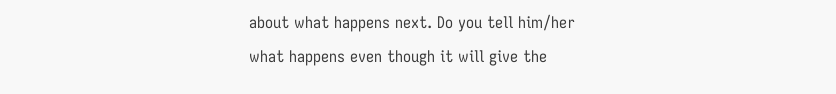about what happens next. Do you tell him/her what happens even though it will give the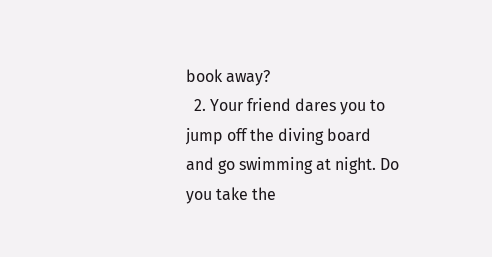book away?
  2. Your friend dares you to jump off the diving board and go swimming at night. Do you take the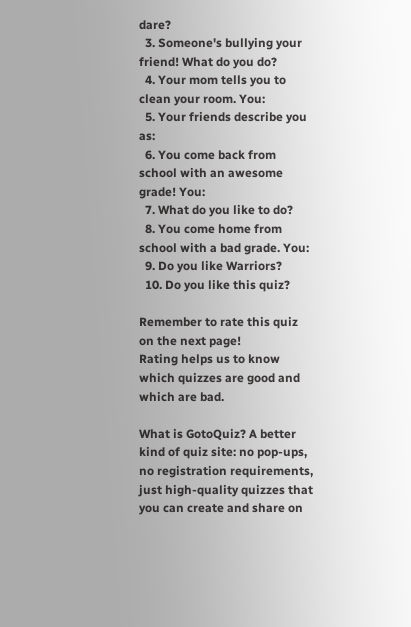dare?
  3. Someone's bullying your friend! What do you do?
  4. Your mom tells you to clean your room. You:
  5. Your friends describe you as:
  6. You come back from school with an awesome grade! You:
  7. What do you like to do?
  8. You come home from school with a bad grade. You:
  9. Do you like Warriors?
  10. Do you like this quiz?

Remember to rate this quiz on the next page!
Rating helps us to know which quizzes are good and which are bad.

What is GotoQuiz? A better kind of quiz site: no pop-ups, no registration requirements, just high-quality quizzes that you can create and share on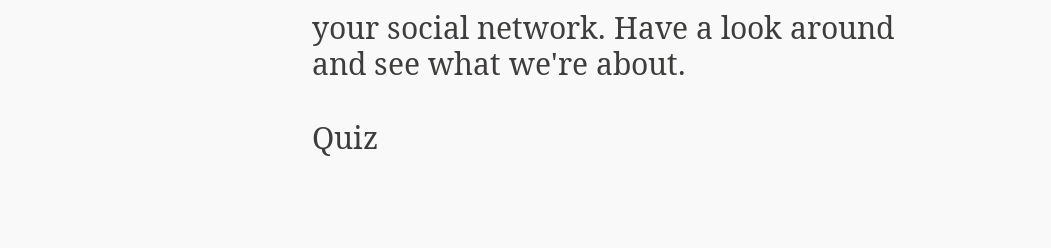your social network. Have a look around and see what we're about.

Quiz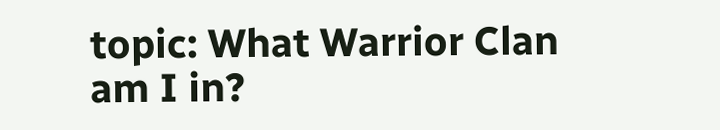topic: What Warrior Clan am I in?